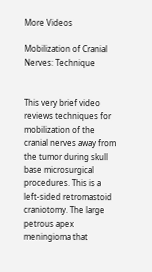More Videos

Mobilization of Cranial Nerves: Technique


This very brief video reviews techniques for mobilization of the cranial nerves away from the tumor during skull base microsurgical procedures. This is a left-sided retromastoid craniotomy. The large petrous apex meningioma that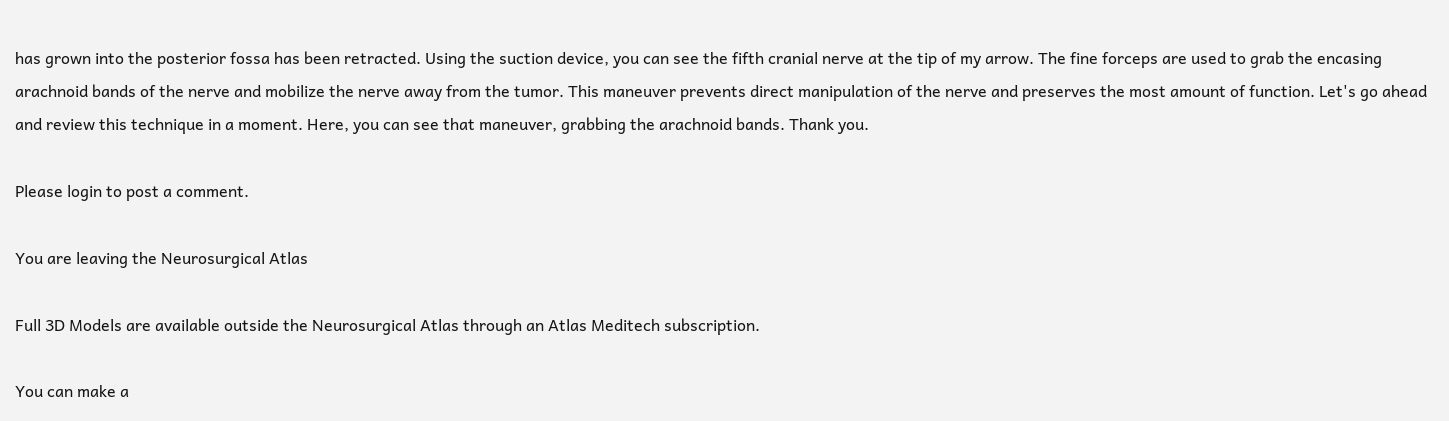has grown into the posterior fossa has been retracted. Using the suction device, you can see the fifth cranial nerve at the tip of my arrow. The fine forceps are used to grab the encasing arachnoid bands of the nerve and mobilize the nerve away from the tumor. This maneuver prevents direct manipulation of the nerve and preserves the most amount of function. Let's go ahead and review this technique in a moment. Here, you can see that maneuver, grabbing the arachnoid bands. Thank you.

Please login to post a comment.

You are leaving the Neurosurgical Atlas

Full 3D Models are available outside the Neurosurgical Atlas through an Atlas Meditech subscription.

You can make a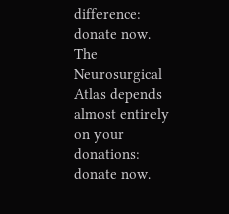difference: donate now. The Neurosurgical Atlas depends almost entirely on your donations: donate now.